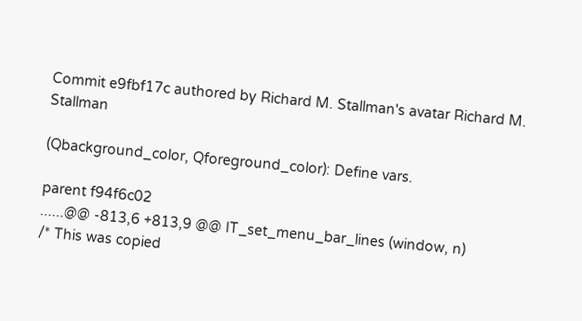Commit e9fbf17c authored by Richard M. Stallman's avatar Richard M. Stallman

(Qbackground_color, Qforeground_color): Define vars.

parent f94f6c02
......@@ -813,6 +813,9 @@ IT_set_menu_bar_lines (window, n)
/* This was copied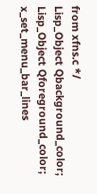from xfns.c */
Lisp_Object Qbackground_color;
Lisp_Object Qforeground_color;
x_set_menu_bar_lines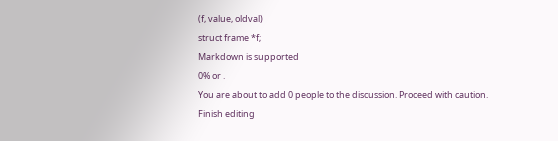(f, value, oldval)
struct frame *f;
Markdown is supported
0% or .
You are about to add 0 people to the discussion. Proceed with caution.
Finish editing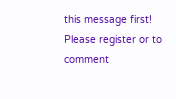this message first!
Please register or to comment